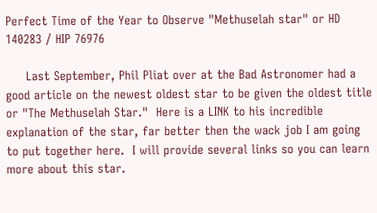Perfect Time of the Year to Observe "Methuselah star" or HD 140283 / HIP 76976

     Last September, Phil Pliat over at the Bad Astronomer had a good article on the newest oldest star to be given the oldest title or "The Methuselah Star."  Here is a LINK to his incredible explanation of the star, far better then the wack job I am going to put together here.  I will provide several links so you can learn more about this star.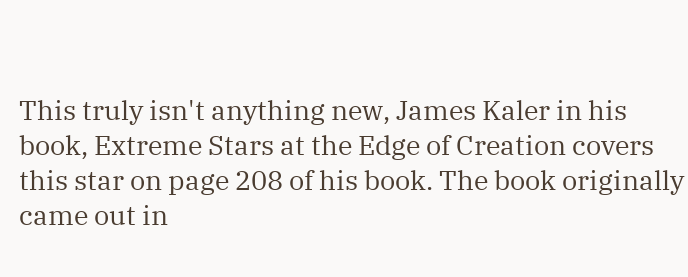This truly isn't anything new, James Kaler in his book, Extreme Stars at the Edge of Creation covers this star on page 208 of his book. The book originally came out in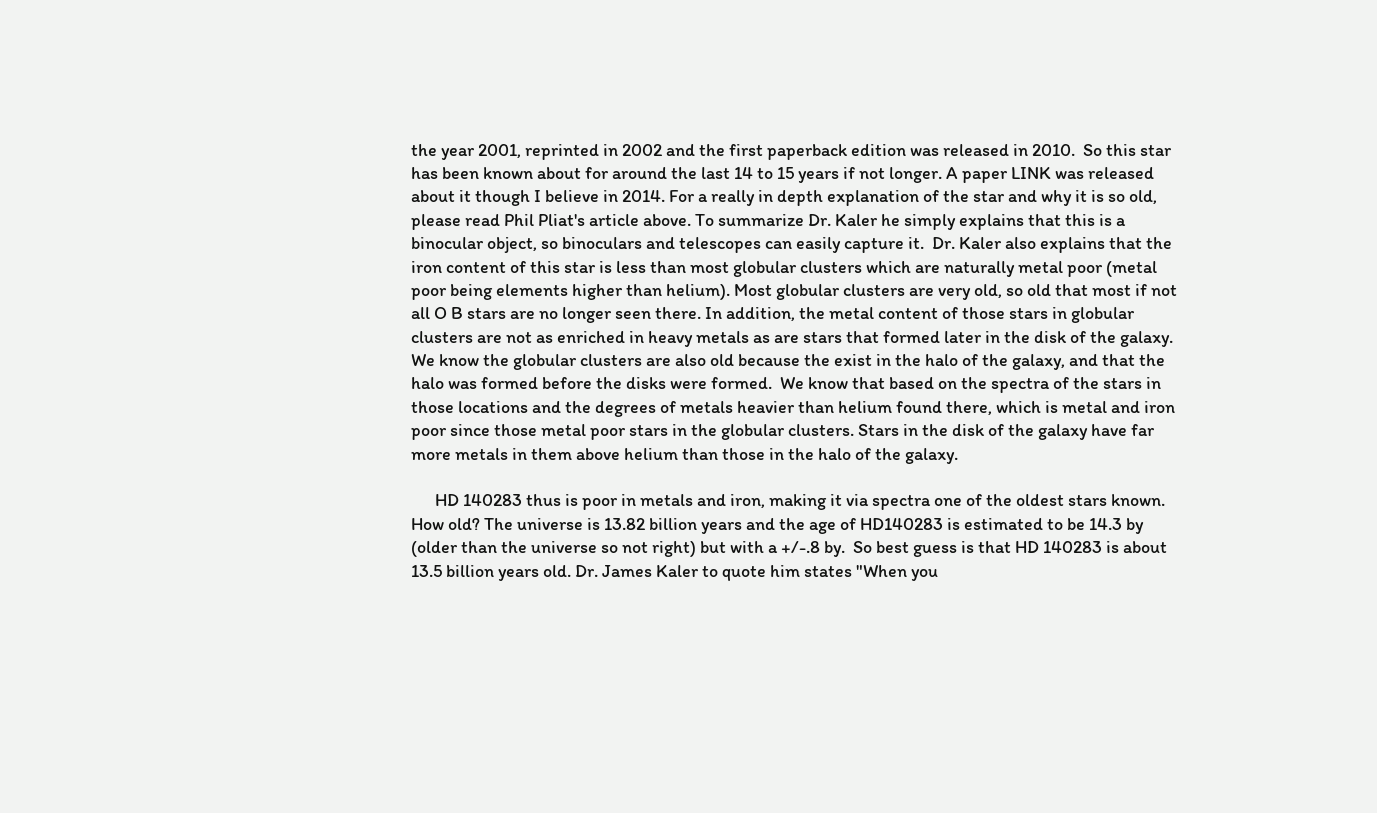the year 2001, reprinted in 2002 and the first paperback edition was released in 2010.  So this star has been known about for around the last 14 to 15 years if not longer. A paper LINK was released about it though I believe in 2014. For a really in depth explanation of the star and why it is so old, please read Phil Pliat's article above. To summarize Dr. Kaler he simply explains that this is a binocular object, so binoculars and telescopes can easily capture it.  Dr. Kaler also explains that the iron content of this star is less than most globular clusters which are naturally metal poor (metal poor being elements higher than helium). Most globular clusters are very old, so old that most if not all O B stars are no longer seen there. In addition, the metal content of those stars in globular clusters are not as enriched in heavy metals as are stars that formed later in the disk of the galaxy. We know the globular clusters are also old because the exist in the halo of the galaxy, and that the halo was formed before the disks were formed.  We know that based on the spectra of the stars in those locations and the degrees of metals heavier than helium found there, which is metal and iron poor since those metal poor stars in the globular clusters. Stars in the disk of the galaxy have far more metals in them above helium than those in the halo of the galaxy.

      HD 140283 thus is poor in metals and iron, making it via spectra one of the oldest stars known. How old? The universe is 13.82 billion years and the age of HD140283 is estimated to be 14.3 by (older than the universe so not right) but with a +/-.8 by.  So best guess is that HD 140283 is about 13.5 billion years old. Dr. James Kaler to quote him states "When you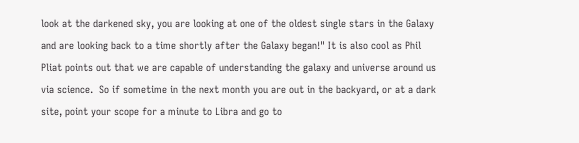look at the darkened sky, you are looking at one of the oldest single stars in the Galaxy and are looking back to a time shortly after the Galaxy began!" It is also cool as Phil Pliat points out that we are capable of understanding the galaxy and universe around us via science.  So if sometime in the next month you are out in the backyard, or at a dark site, point your scope for a minute to Libra and go to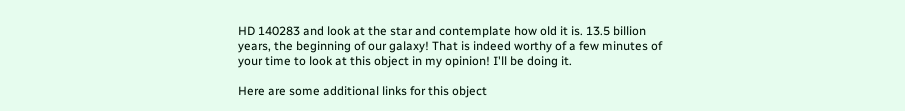HD 140283 and look at the star and contemplate how old it is. 13.5 billion years, the beginning of our galaxy! That is indeed worthy of a few minutes of your time to look at this object in my opinion! I'll be doing it.

Here are some additional links for this object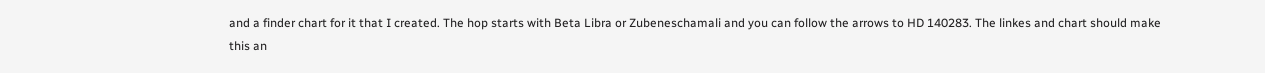and a finder chart for it that I created. The hop starts with Beta Libra or Zubeneschamali and you can follow the arrows to HD 140283. The linkes and chart should make this an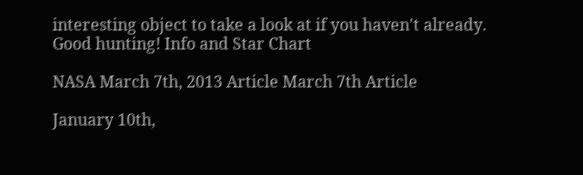interesting object to take a look at if you haven't already. Good hunting! Info and Star Chart

NASA March 7th, 2013 Article March 7th Article

January 10th,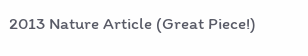2013 Nature Article (Great Piece!)